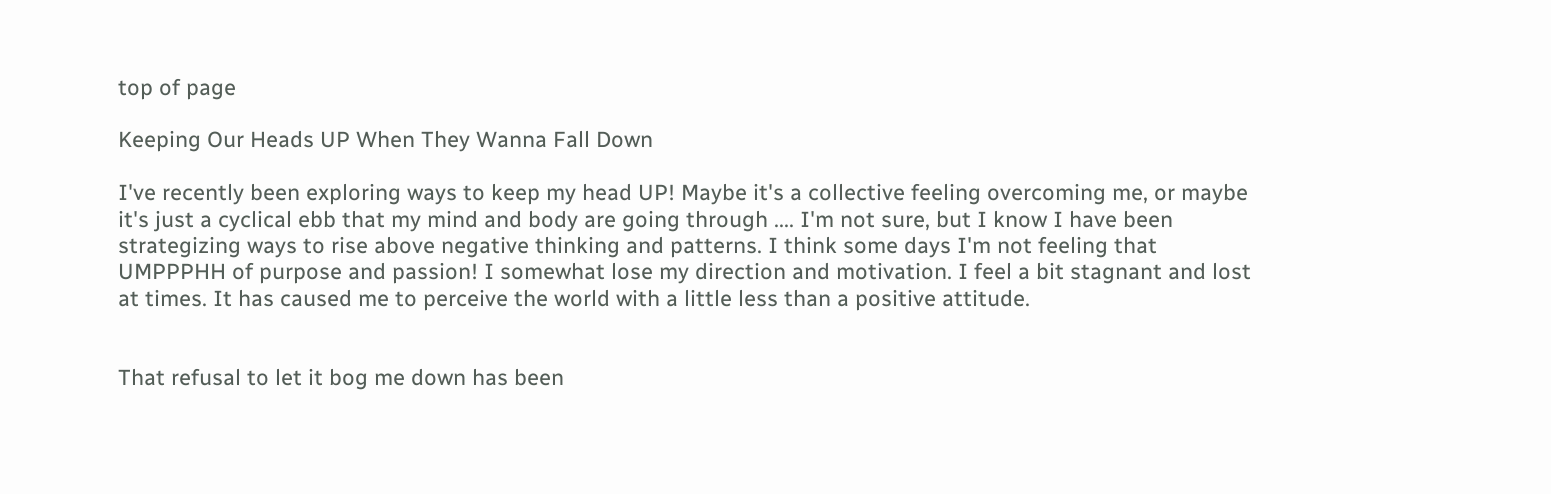top of page

Keeping Our Heads UP When They Wanna Fall Down

I've recently been exploring ways to keep my head UP! Maybe it's a collective feeling overcoming me, or maybe it's just a cyclical ebb that my mind and body are going through .... I'm not sure, but I know I have been strategizing ways to rise above negative thinking and patterns. I think some days I'm not feeling that UMPPPHH of purpose and passion! I somewhat lose my direction and motivation. I feel a bit stagnant and lost at times. It has caused me to perceive the world with a little less than a positive attitude.


That refusal to let it bog me down has been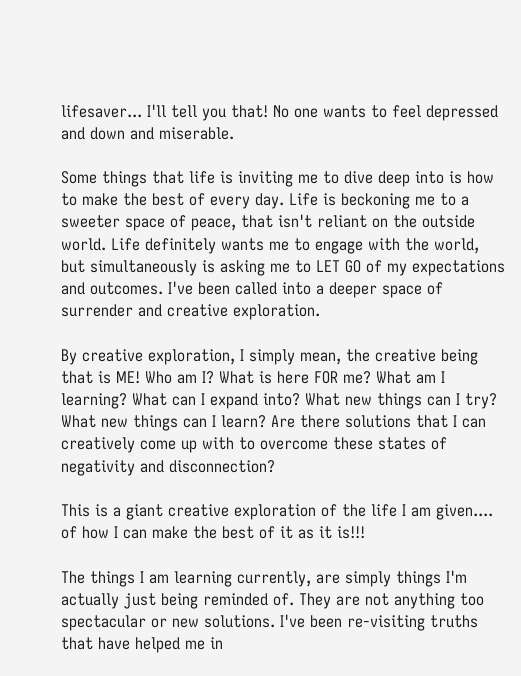lifesaver... I'll tell you that! No one wants to feel depressed and down and miserable.

Some things that life is inviting me to dive deep into is how to make the best of every day. Life is beckoning me to a sweeter space of peace, that isn't reliant on the outside world. Life definitely wants me to engage with the world, but simultaneously is asking me to LET GO of my expectations and outcomes. I've been called into a deeper space of surrender and creative exploration.

By creative exploration, I simply mean, the creative being that is ME! Who am I? What is here FOR me? What am I learning? What can I expand into? What new things can I try? What new things can I learn? Are there solutions that I can creatively come up with to overcome these states of negativity and disconnection?

This is a giant creative exploration of the life I am given.... of how I can make the best of it as it is!!!

The things I am learning currently, are simply things I'm actually just being reminded of. They are not anything too spectacular or new solutions. I've been re-visiting truths that have helped me in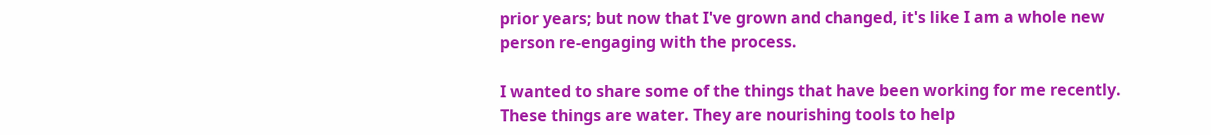prior years; but now that I've grown and changed, it's like I am a whole new person re-engaging with the process.

I wanted to share some of the things that have been working for me recently. These things are water. They are nourishing tools to help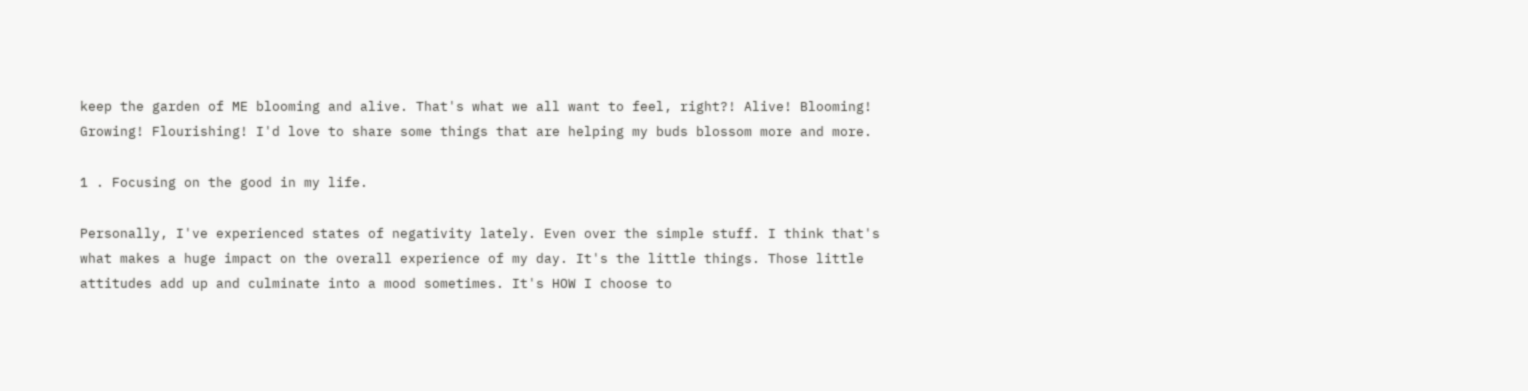keep the garden of ME blooming and alive. That's what we all want to feel, right?! Alive! Blooming! Growing! Flourishing! I'd love to share some things that are helping my buds blossom more and more.

1 . Focusing on the good in my life.

Personally, I've experienced states of negativity lately. Even over the simple stuff. I think that's what makes a huge impact on the overall experience of my day. It's the little things. Those little attitudes add up and culminate into a mood sometimes. It's HOW I choose to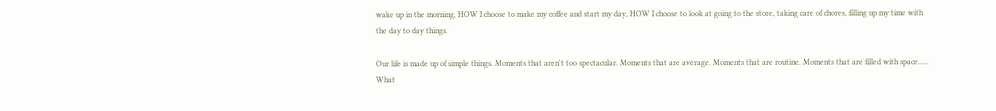wake up in the morning, HOW I choose to make my coffee and start my day, HOW I choose to look at going to the store, taking care of chores, filling up my time with the day to day things.

Our life is made up of simple things. Moments that aren't too spectacular. Moments that are average. Moments that are routine. Moments that are filled with space..... What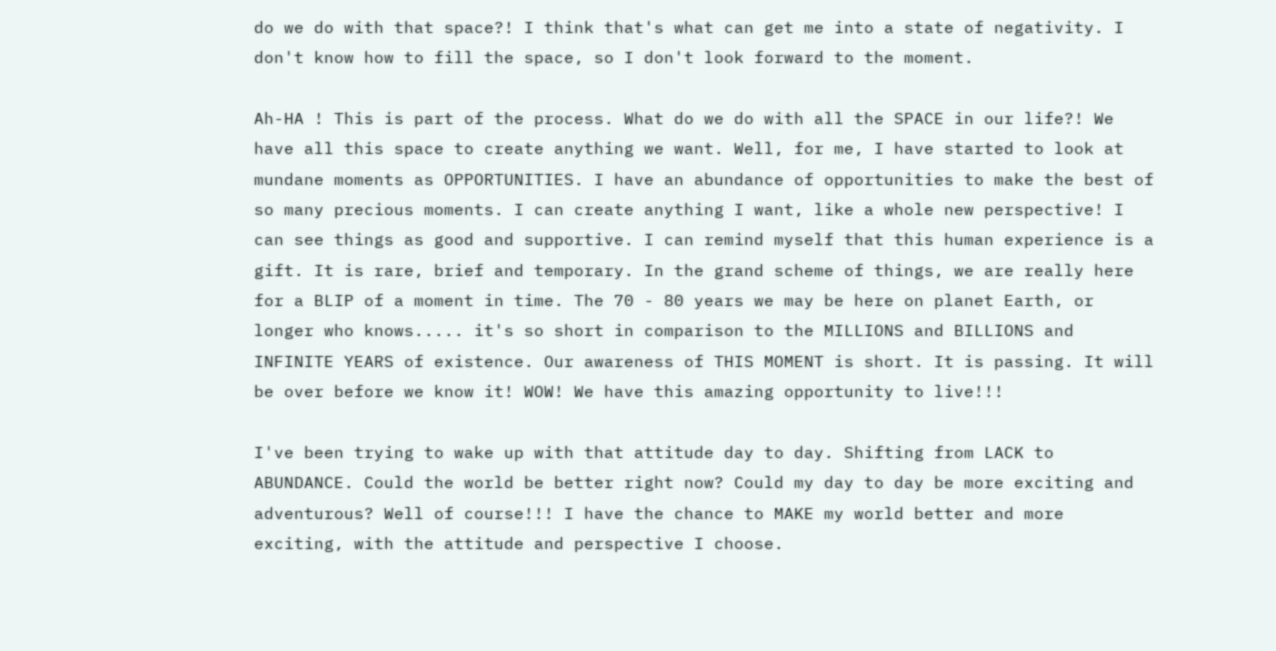do we do with that space?! I think that's what can get me into a state of negativity. I don't know how to fill the space, so I don't look forward to the moment.

Ah-HA ! This is part of the process. What do we do with all the SPACE in our life?! We have all this space to create anything we want. Well, for me, I have started to look at mundane moments as OPPORTUNITIES. I have an abundance of opportunities to make the best of so many precious moments. I can create anything I want, like a whole new perspective! I can see things as good and supportive. I can remind myself that this human experience is a gift. It is rare, brief and temporary. In the grand scheme of things, we are really here for a BLIP of a moment in time. The 70 - 80 years we may be here on planet Earth, or longer who knows..... it's so short in comparison to the MILLIONS and BILLIONS and INFINITE YEARS of existence. Our awareness of THIS MOMENT is short. It is passing. It will be over before we know it! WOW! We have this amazing opportunity to live!!!

I've been trying to wake up with that attitude day to day. Shifting from LACK to ABUNDANCE. Could the world be better right now? Could my day to day be more exciting and adventurous? Well of course!!! I have the chance to MAKE my world better and more exciting, with the attitude and perspective I choose.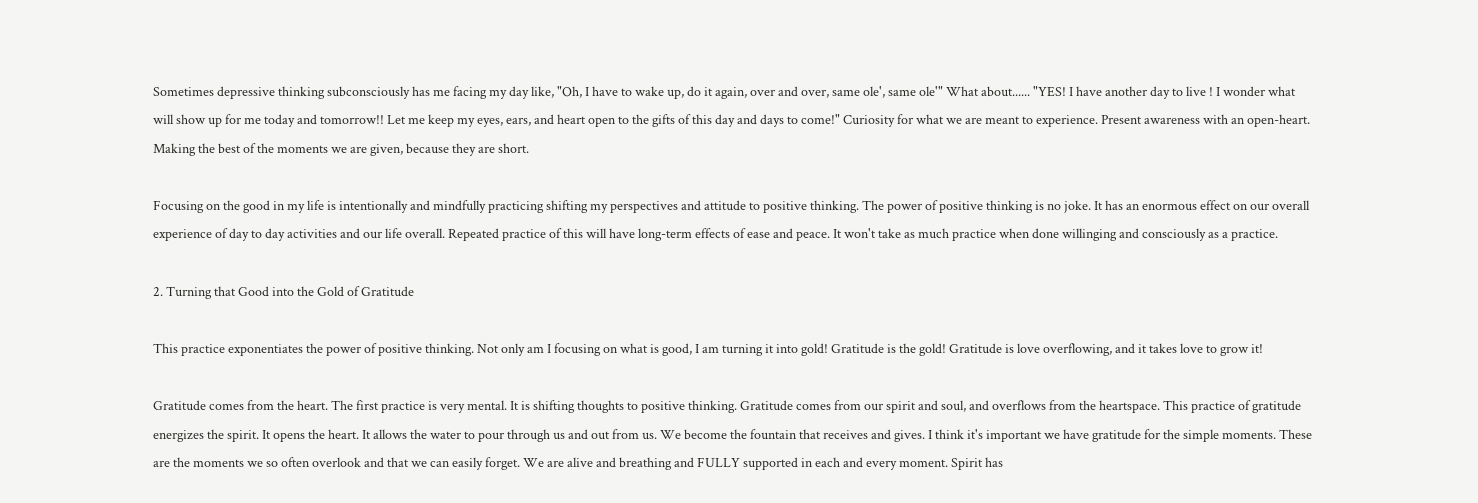Sometimes depressive thinking subconsciously has me facing my day like, "Oh, I have to wake up, do it again, over and over, same ole', same ole'" What about...... "YES! I have another day to live ! I wonder what will show up for me today and tomorrow!! Let me keep my eyes, ears, and heart open to the gifts of this day and days to come!" Curiosity for what we are meant to experience. Present awareness with an open-heart. Making the best of the moments we are given, because they are short.

Focusing on the good in my life is intentionally and mindfully practicing shifting my perspectives and attitude to positive thinking. The power of positive thinking is no joke. It has an enormous effect on our overall experience of day to day activities and our life overall. Repeated practice of this will have long-term effects of ease and peace. It won't take as much practice when done willinging and consciously as a practice.

2. Turning that Good into the Gold of Gratitude

This practice exponentiates the power of positive thinking. Not only am I focusing on what is good, I am turning it into gold! Gratitude is the gold! Gratitude is love overflowing, and it takes love to grow it!

Gratitude comes from the heart. The first practice is very mental. It is shifting thoughts to positive thinking. Gratitude comes from our spirit and soul, and overflows from the heartspace. This practice of gratitude energizes the spirit. It opens the heart. It allows the water to pour through us and out from us. We become the fountain that receives and gives. I think it's important we have gratitude for the simple moments. These are the moments we so often overlook and that we can easily forget. We are alive and breathing and FULLY supported in each and every moment. Spirit has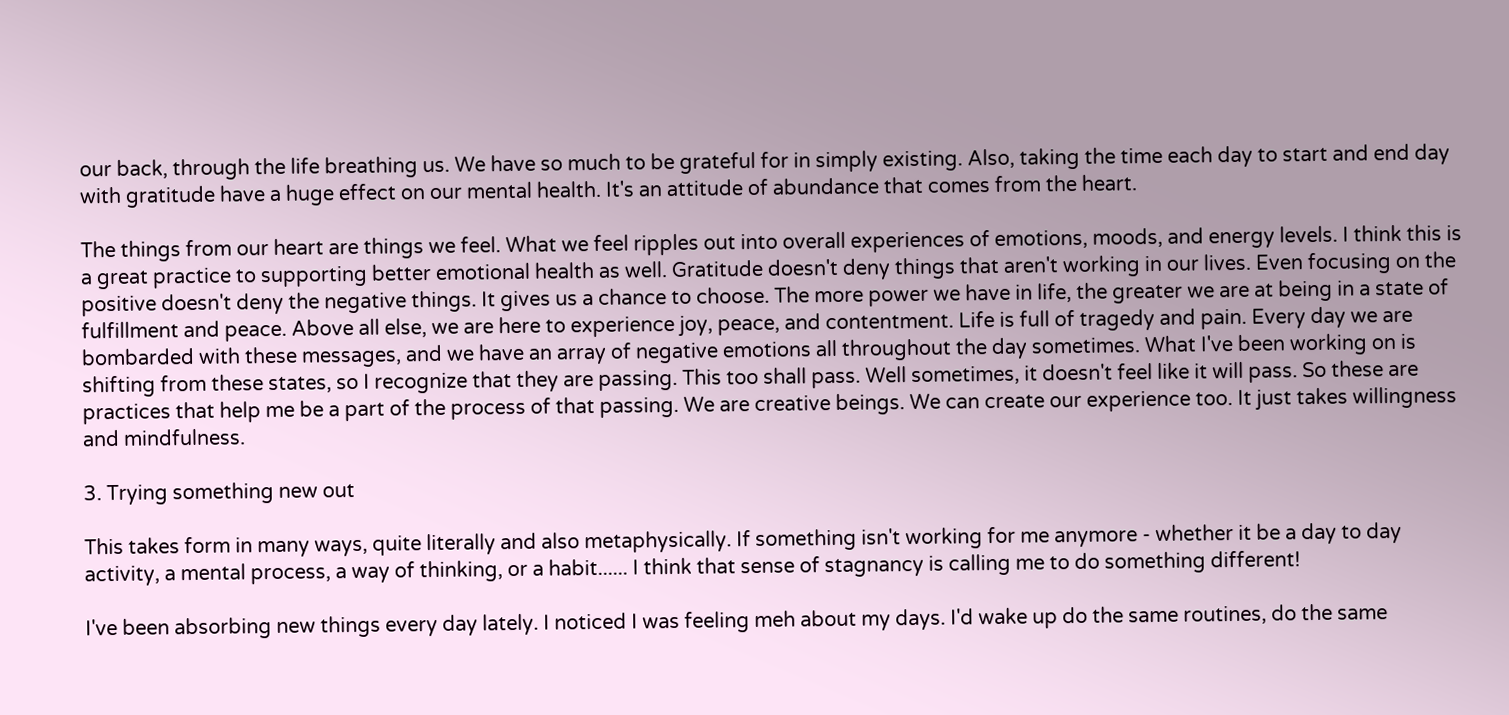our back, through the life breathing us. We have so much to be grateful for in simply existing. Also, taking the time each day to start and end day with gratitude have a huge effect on our mental health. It's an attitude of abundance that comes from the heart.

The things from our heart are things we feel. What we feel ripples out into overall experiences of emotions, moods, and energy levels. I think this is a great practice to supporting better emotional health as well. Gratitude doesn't deny things that aren't working in our lives. Even focusing on the positive doesn't deny the negative things. It gives us a chance to choose. The more power we have in life, the greater we are at being in a state of fulfillment and peace. Above all else, we are here to experience joy, peace, and contentment. Life is full of tragedy and pain. Every day we are bombarded with these messages, and we have an array of negative emotions all throughout the day sometimes. What I've been working on is shifting from these states, so I recognize that they are passing. This too shall pass. Well sometimes, it doesn't feel like it will pass. So these are practices that help me be a part of the process of that passing. We are creative beings. We can create our experience too. It just takes willingness and mindfulness.

3. Trying something new out

This takes form in many ways, quite literally and also metaphysically. If something isn't working for me anymore - whether it be a day to day activity, a mental process, a way of thinking, or a habit...... I think that sense of stagnancy is calling me to do something different!

I've been absorbing new things every day lately. I noticed I was feeling meh about my days. I'd wake up do the same routines, do the same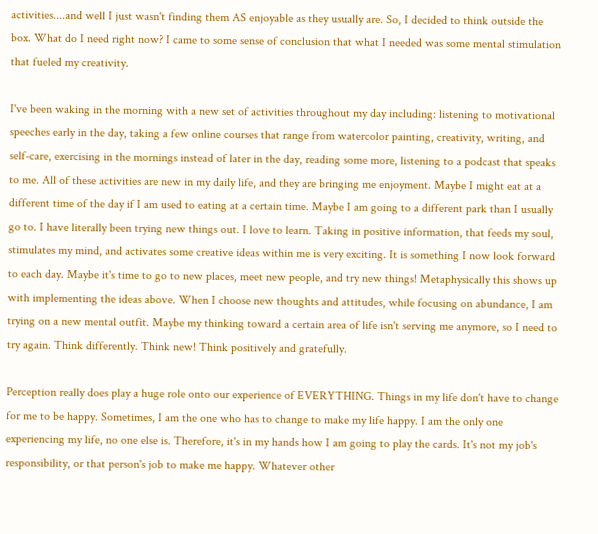activities....and well I just wasn't finding them AS enjoyable as they usually are. So, I decided to think outside the box. What do I need right now? I came to some sense of conclusion that what I needed was some mental stimulation that fueled my creativity.

I've been waking in the morning with a new set of activities throughout my day including: listening to motivational speeches early in the day, taking a few online courses that range from watercolor painting, creativity, writing, and self-care, exercising in the mornings instead of later in the day, reading some more, listening to a podcast that speaks to me. All of these activities are new in my daily life, and they are bringing me enjoyment. Maybe I might eat at a different time of the day if I am used to eating at a certain time. Maybe I am going to a different park than I usually go to. I have literally been trying new things out. I love to learn. Taking in positive information, that feeds my soul, stimulates my mind, and activates some creative ideas within me is very exciting. It is something I now look forward to each day. Maybe it's time to go to new places, meet new people, and try new things! Metaphysically this shows up with implementing the ideas above. When I choose new thoughts and attitudes, while focusing on abundance, I am trying on a new mental outfit. Maybe my thinking toward a certain area of life isn't serving me anymore, so I need to try again. Think differently. Think new! Think positively and gratefully.

Perception really does play a huge role onto our experience of EVERYTHING. Things in my life don't have to change for me to be happy. Sometimes, I am the one who has to change to make my life happy. I am the only one experiencing my life, no one else is. Therefore, it's in my hands how I am going to play the cards. It's not my job's responsibility, or that person's job to make me happy. Whatever other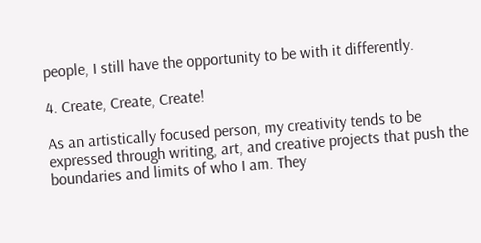people, I still have the opportunity to be with it differently.

4. Create, Create, Create!

As an artistically focused person, my creativity tends to be expressed through writing, art, and creative projects that push the boundaries and limits of who I am. They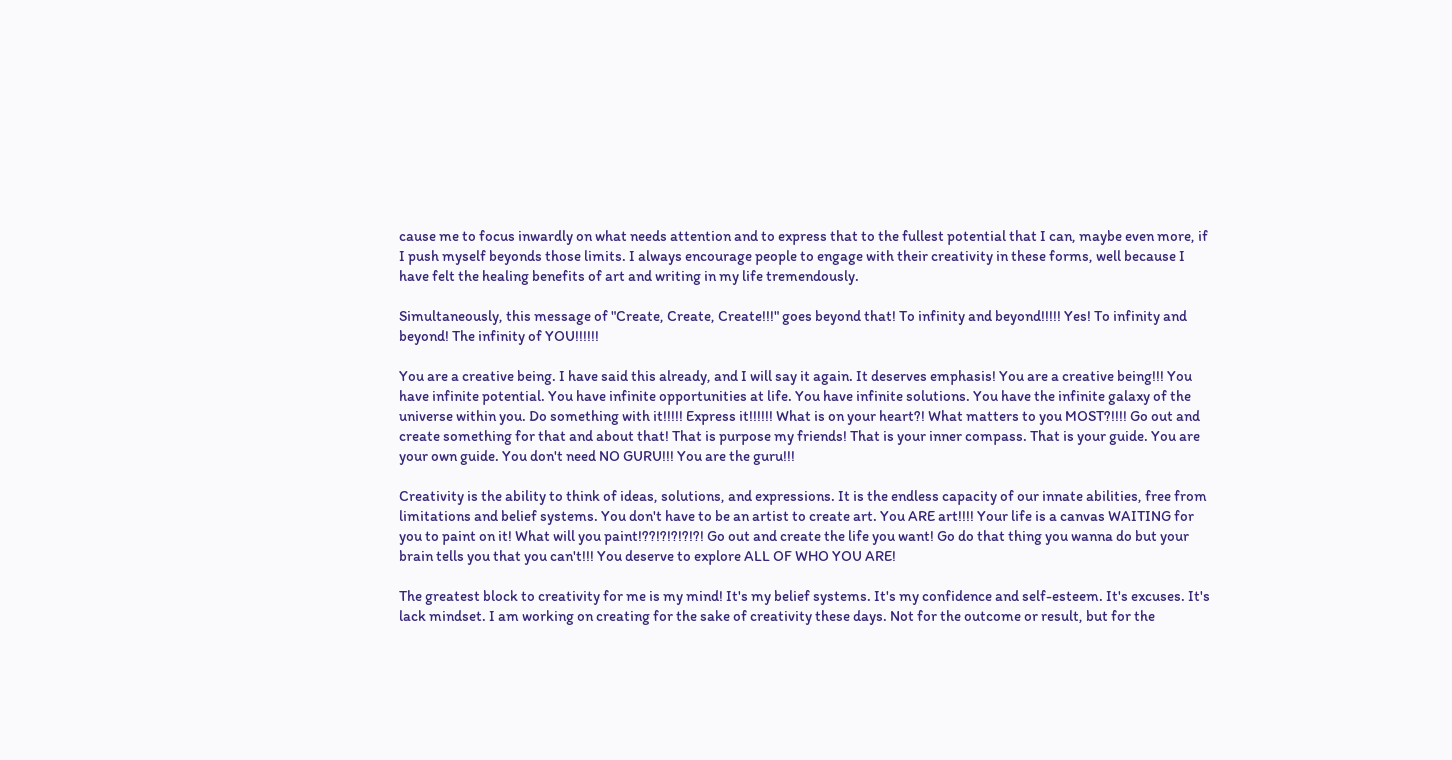cause me to focus inwardly on what needs attention and to express that to the fullest potential that I can, maybe even more, if I push myself beyonds those limits. I always encourage people to engage with their creativity in these forms, well because I have felt the healing benefits of art and writing in my life tremendously.

Simultaneously, this message of "Create, Create, Create!!!" goes beyond that! To infinity and beyond!!!!! Yes! To infinity and beyond! The infinity of YOU!!!!!!

You are a creative being. I have said this already, and I will say it again. It deserves emphasis! You are a creative being!!! You have infinite potential. You have infinite opportunities at life. You have infinite solutions. You have the infinite galaxy of the universe within you. Do something with it!!!!! Express it!!!!!! What is on your heart?! What matters to you MOST?!!!! Go out and create something for that and about that! That is purpose my friends! That is your inner compass. That is your guide. You are your own guide. You don't need NO GURU!!! You are the guru!!!

Creativity is the ability to think of ideas, solutions, and expressions. It is the endless capacity of our innate abilities, free from limitations and belief systems. You don't have to be an artist to create art. You ARE art!!!! Your life is a canvas WAITING for you to paint on it! What will you paint!??!?!?!?!?! Go out and create the life you want! Go do that thing you wanna do but your brain tells you that you can't!!! You deserve to explore ALL OF WHO YOU ARE!

The greatest block to creativity for me is my mind! It's my belief systems. It's my confidence and self-esteem. It's excuses. It's lack mindset. I am working on creating for the sake of creativity these days. Not for the outcome or result, but for the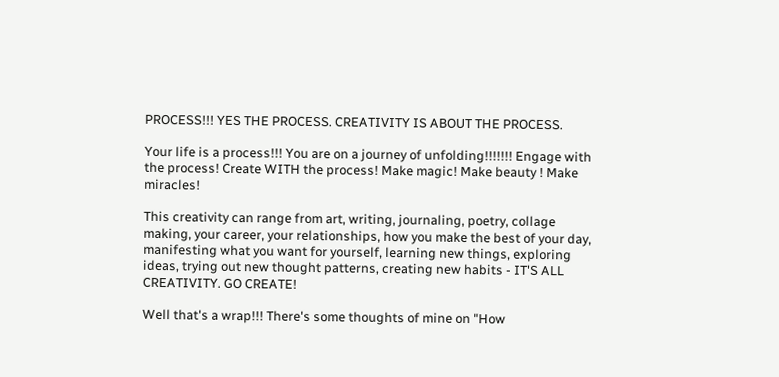PROCESS!!! YES THE PROCESS. CREATIVITY IS ABOUT THE PROCESS.

Your life is a process!!! You are on a journey of unfolding!!!!!!! Engage with the process! Create WITH the process! Make magic! Make beauty ! Make miracles!

This creativity can range from art, writing, journaling, poetry, collage making, your career, your relationships, how you make the best of your day, manifesting what you want for yourself, learning new things, exploring ideas, trying out new thought patterns, creating new habits - IT'S ALL CREATIVITY. GO CREATE!

Well that's a wrap!!! There's some thoughts of mine on "How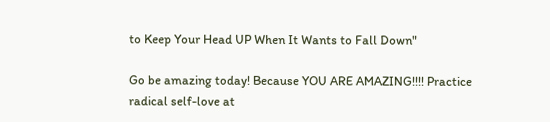to Keep Your Head UP When It Wants to Fall Down"

Go be amazing today! Because YOU ARE AMAZING!!!! Practice radical self-love at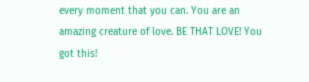every moment that you can. You are an amazing creature of love. BE THAT LOVE! You got this!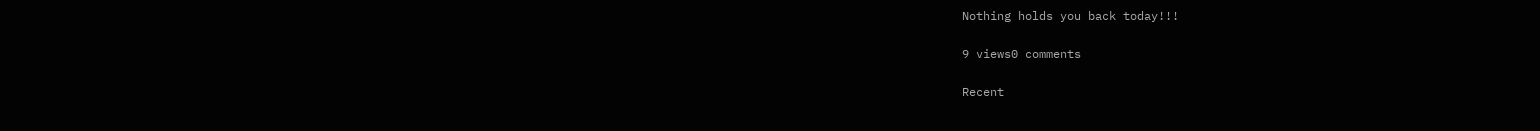Nothing holds you back today!!!

9 views0 comments

Recent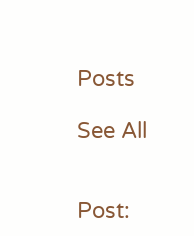Posts

See All


Post: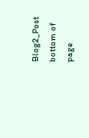Blog2_Post
bottom of page